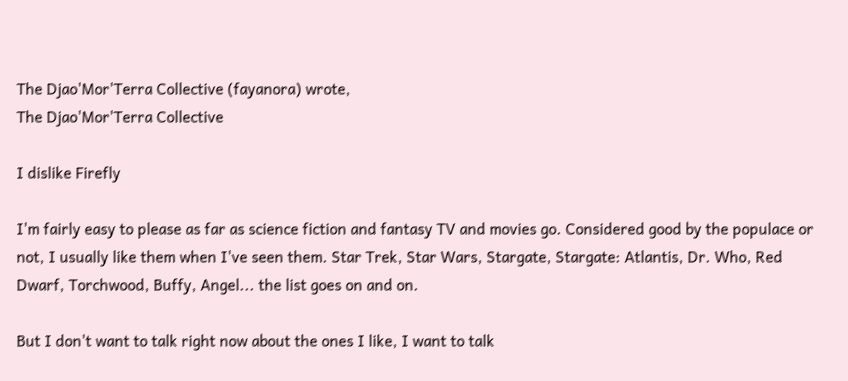The Djao'Mor'Terra Collective (fayanora) wrote,
The Djao'Mor'Terra Collective

I dislike Firefly

I'm fairly easy to please as far as science fiction and fantasy TV and movies go. Considered good by the populace or not, I usually like them when I've seen them. Star Trek, Star Wars, Stargate, Stargate: Atlantis, Dr. Who, Red Dwarf, Torchwood, Buffy, Angel... the list goes on and on.

But I don't want to talk right now about the ones I like, I want to talk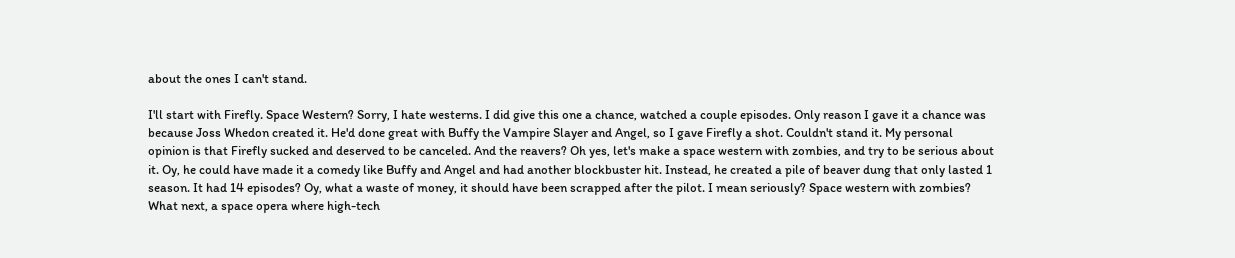about the ones I can't stand.

I'll start with Firefly. Space Western? Sorry, I hate westerns. I did give this one a chance, watched a couple episodes. Only reason I gave it a chance was because Joss Whedon created it. He'd done great with Buffy the Vampire Slayer and Angel, so I gave Firefly a shot. Couldn't stand it. My personal opinion is that Firefly sucked and deserved to be canceled. And the reavers? Oh yes, let's make a space western with zombies, and try to be serious about it. Oy, he could have made it a comedy like Buffy and Angel and had another blockbuster hit. Instead, he created a pile of beaver dung that only lasted 1 season. It had 14 episodes? Oy, what a waste of money, it should have been scrapped after the pilot. I mean seriously? Space western with zombies? What next, a space opera where high-tech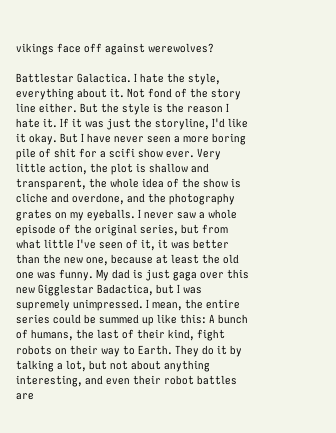vikings face off against werewolves?

Battlestar Galactica. I hate the style, everything about it. Not fond of the story line either. But the style is the reason I hate it. If it was just the storyline, I'd like it okay. But I have never seen a more boring pile of shit for a scifi show ever. Very little action, the plot is shallow and transparent, the whole idea of the show is cliche and overdone, and the photography grates on my eyeballs. I never saw a whole episode of the original series, but from what little I've seen of it, it was better than the new one, because at least the old one was funny. My dad is just gaga over this new Gigglestar Badactica, but I was supremely unimpressed. I mean, the entire series could be summed up like this: A bunch of humans, the last of their kind, fight robots on their way to Earth. They do it by talking a lot, but not about anything interesting, and even their robot battles are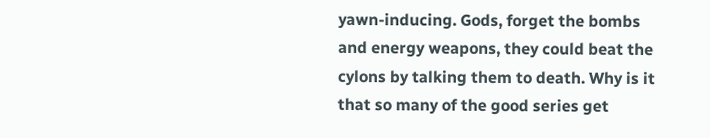yawn-inducing. Gods, forget the bombs and energy weapons, they could beat the cylons by talking them to death. Why is it that so many of the good series get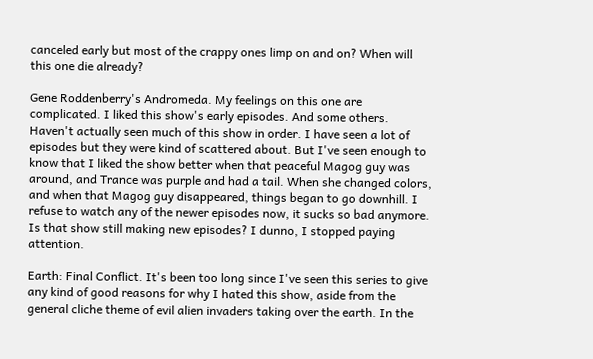canceled early but most of the crappy ones limp on and on? When will this one die already?

Gene Roddenberry's Andromeda. My feelings on this one are complicated. I liked this show's early episodes. And some others. Haven't actually seen much of this show in order. I have seen a lot of episodes but they were kind of scattered about. But I've seen enough to know that I liked the show better when that peaceful Magog guy was around, and Trance was purple and had a tail. When she changed colors, and when that Magog guy disappeared, things began to go downhill. I refuse to watch any of the newer episodes now, it sucks so bad anymore. Is that show still making new episodes? I dunno, I stopped paying attention.

Earth: Final Conflict. It's been too long since I've seen this series to give any kind of good reasons for why I hated this show, aside from the general cliche theme of evil alien invaders taking over the earth. In the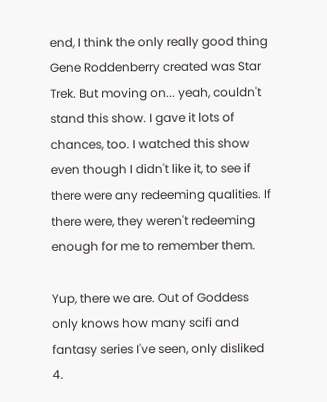end, I think the only really good thing Gene Roddenberry created was Star Trek. But moving on... yeah, couldn't stand this show. I gave it lots of chances, too. I watched this show even though I didn't like it, to see if there were any redeeming qualities. If there were, they weren't redeeming enough for me to remember them.

Yup, there we are. Out of Goddess only knows how many scifi and fantasy series I've seen, only disliked 4.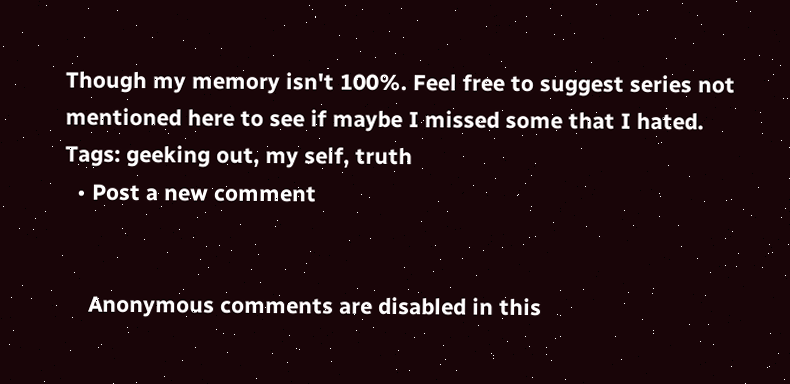Though my memory isn't 100%. Feel free to suggest series not mentioned here to see if maybe I missed some that I hated.
Tags: geeking out, my self, truth
  • Post a new comment


    Anonymous comments are disabled in this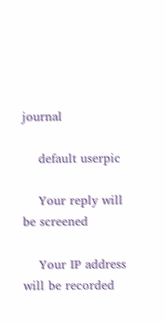journal

    default userpic

    Your reply will be screened

    Your IP address will be recorded